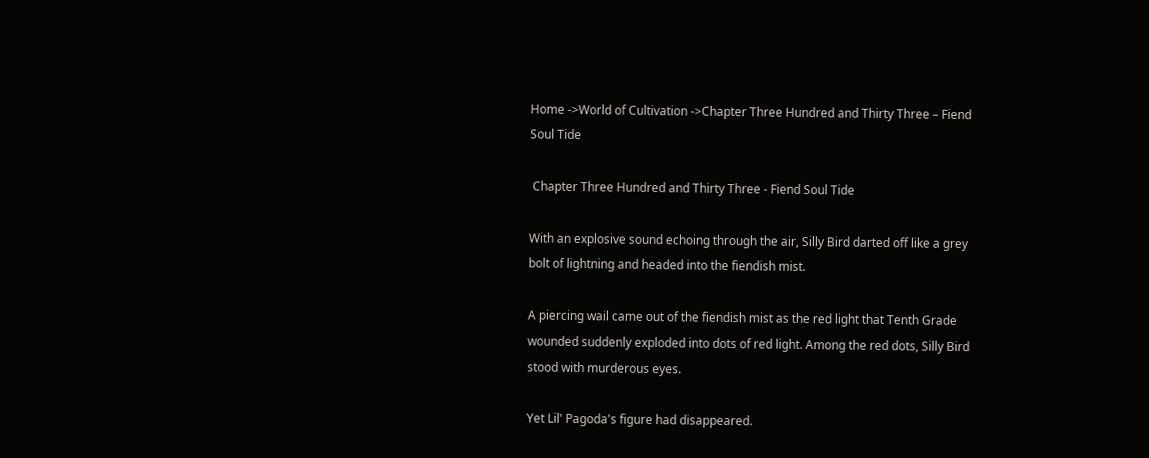Home ->World of Cultivation ->Chapter Three Hundred and Thirty Three – Fiend Soul Tide

 Chapter Three Hundred and Thirty Three - Fiend Soul Tide

With an explosive sound echoing through the air, Silly Bird darted off like a grey bolt of lightning and headed into the fiendish mist.

A piercing wail came out of the fiendish mist as the red light that Tenth Grade wounded suddenly exploded into dots of red light. Among the red dots, Silly Bird stood with murderous eyes.

Yet Lil' Pagoda's figure had disappeared.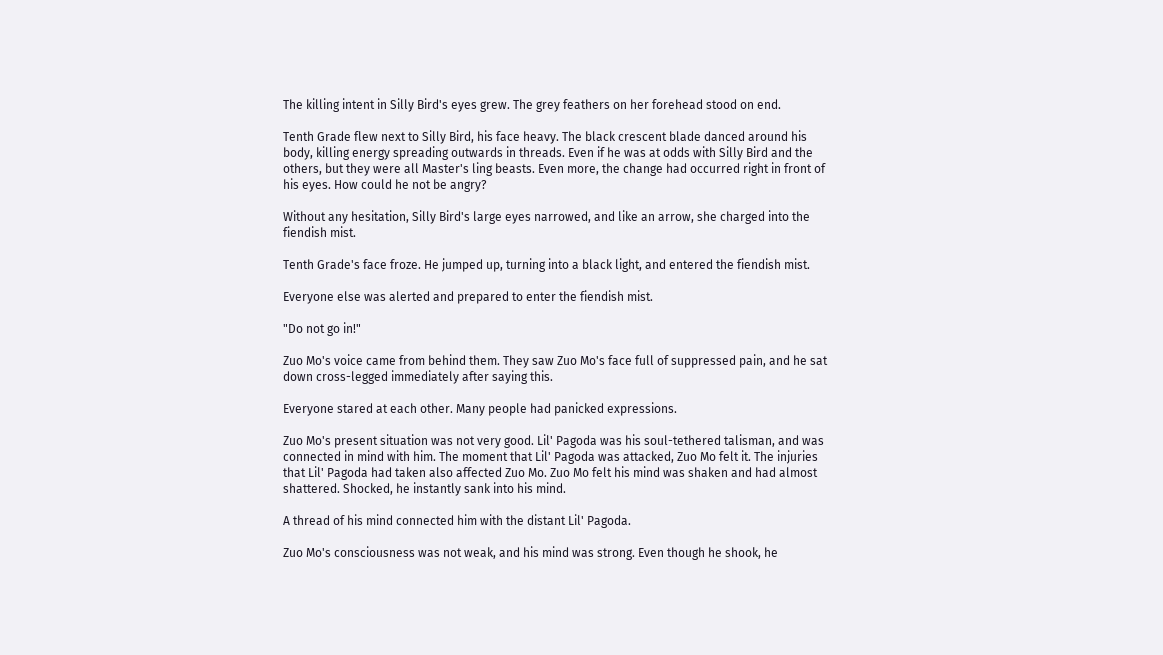The killing intent in Silly Bird's eyes grew. The grey feathers on her forehead stood on end.

Tenth Grade flew next to Silly Bird, his face heavy. The black crescent blade danced around his body, killing energy spreading outwards in threads. Even if he was at odds with Silly Bird and the others, but they were all Master's ling beasts. Even more, the change had occurred right in front of his eyes. How could he not be angry?

Without any hesitation, Silly Bird's large eyes narrowed, and like an arrow, she charged into the fiendish mist.

Tenth Grade's face froze. He jumped up, turning into a black light, and entered the fiendish mist.

Everyone else was alerted and prepared to enter the fiendish mist.

"Do not go in!"

Zuo Mo's voice came from behind them. They saw Zuo Mo's face full of suppressed pain, and he sat down cross-legged immediately after saying this.

Everyone stared at each other. Many people had panicked expressions.

Zuo Mo's present situation was not very good. Lil' Pagoda was his soul-tethered talisman, and was connected in mind with him. The moment that Lil' Pagoda was attacked, Zuo Mo felt it. The injuries that Lil' Pagoda had taken also affected Zuo Mo. Zuo Mo felt his mind was shaken and had almost shattered. Shocked, he instantly sank into his mind.

A thread of his mind connected him with the distant Lil' Pagoda.

Zuo Mo's consciousness was not weak, and his mind was strong. Even though he shook, he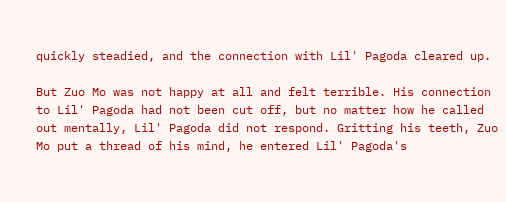quickly steadied, and the connection with Lil' Pagoda cleared up.

But Zuo Mo was not happy at all and felt terrible. His connection to Lil' Pagoda had not been cut off, but no matter how he called out mentally, Lil' Pagoda did not respond. Gritting his teeth, Zuo Mo put a thread of his mind, he entered Lil' Pagoda's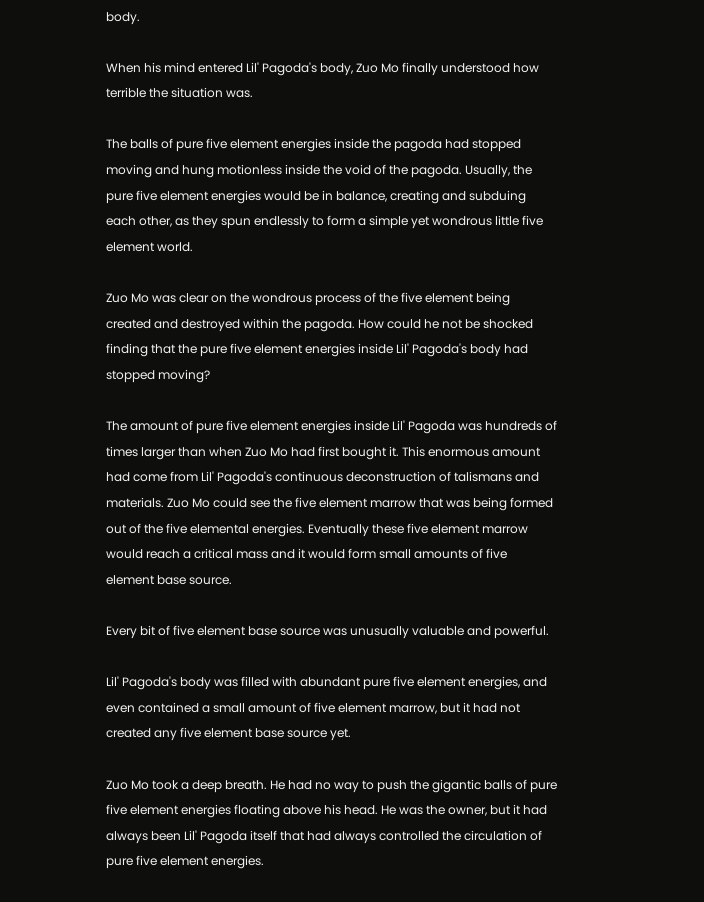body.

When his mind entered Lil' Pagoda's body, Zuo Mo finally understood how terrible the situation was.

The balls of pure five element energies inside the pagoda had stopped moving and hung motionless inside the void of the pagoda. Usually, the pure five element energies would be in balance, creating and subduing each other, as they spun endlessly to form a simple yet wondrous little five element world.

Zuo Mo was clear on the wondrous process of the five element being created and destroyed within the pagoda. How could he not be shocked finding that the pure five element energies inside Lil' Pagoda's body had stopped moving?

The amount of pure five element energies inside Lil' Pagoda was hundreds of times larger than when Zuo Mo had first bought it. This enormous amount had come from Lil' Pagoda's continuous deconstruction of talismans and materials. Zuo Mo could see the five element marrow that was being formed out of the five elemental energies. Eventually these five element marrow would reach a critical mass and it would form small amounts of five element base source.

Every bit of five element base source was unusually valuable and powerful.

Lil' Pagoda's body was filled with abundant pure five element energies, and even contained a small amount of five element marrow, but it had not created any five element base source yet.

Zuo Mo took a deep breath. He had no way to push the gigantic balls of pure five element energies floating above his head. He was the owner, but it had always been Lil' Pagoda itself that had always controlled the circulation of pure five element energies.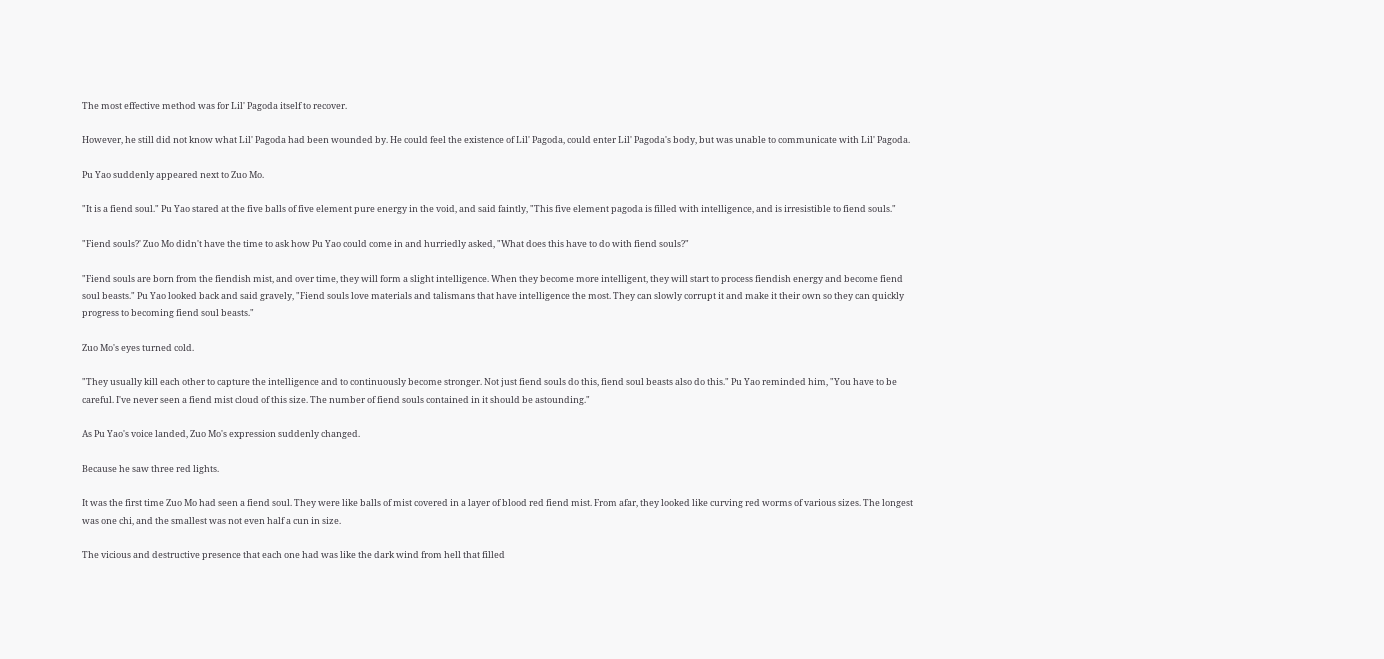The most effective method was for Lil' Pagoda itself to recover.

However, he still did not know what Lil' Pagoda had been wounded by. He could feel the existence of Lil' Pagoda, could enter Lil' Pagoda's body, but was unable to communicate with Lil' Pagoda.

Pu Yao suddenly appeared next to Zuo Mo.

"It is a fiend soul." Pu Yao stared at the five balls of five element pure energy in the void, and said faintly, "This five element pagoda is filled with intelligence, and is irresistible to fiend souls."

"Fiend souls?' Zuo Mo didn't have the time to ask how Pu Yao could come in and hurriedly asked, "What does this have to do with fiend souls?"

"Fiend souls are born from the fiendish mist, and over time, they will form a slight intelligence. When they become more intelligent, they will start to process fiendish energy and become fiend soul beasts." Pu Yao looked back and said gravely, "Fiend souls love materials and talismans that have intelligence the most. They can slowly corrupt it and make it their own so they can quickly progress to becoming fiend soul beasts."

Zuo Mo's eyes turned cold.

"They usually kill each other to capture the intelligence and to continuously become stronger. Not just fiend souls do this, fiend soul beasts also do this." Pu Yao reminded him, "You have to be careful. I've never seen a fiend mist cloud of this size. The number of fiend souls contained in it should be astounding."

As Pu Yao's voice landed, Zuo Mo's expression suddenly changed.

Because he saw three red lights.

It was the first time Zuo Mo had seen a fiend soul. They were like balls of mist covered in a layer of blood red fiend mist. From afar, they looked like curving red worms of various sizes. The longest was one chi, and the smallest was not even half a cun in size.

The vicious and destructive presence that each one had was like the dark wind from hell that filled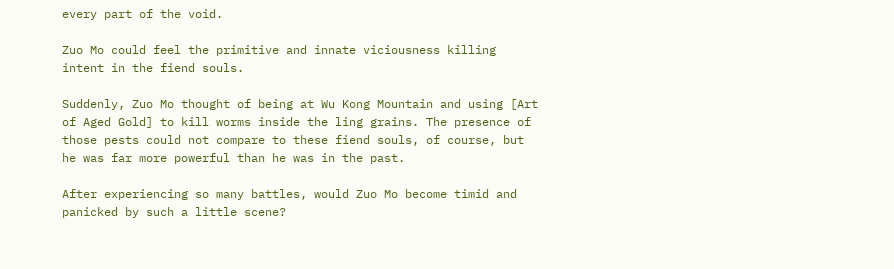every part of the void.

Zuo Mo could feel the primitive and innate viciousness killing intent in the fiend souls.

Suddenly, Zuo Mo thought of being at Wu Kong Mountain and using [Art of Aged Gold] to kill worms inside the ling grains. The presence of those pests could not compare to these fiend souls, of course, but he was far more powerful than he was in the past.

After experiencing so many battles, would Zuo Mo become timid and panicked by such a little scene?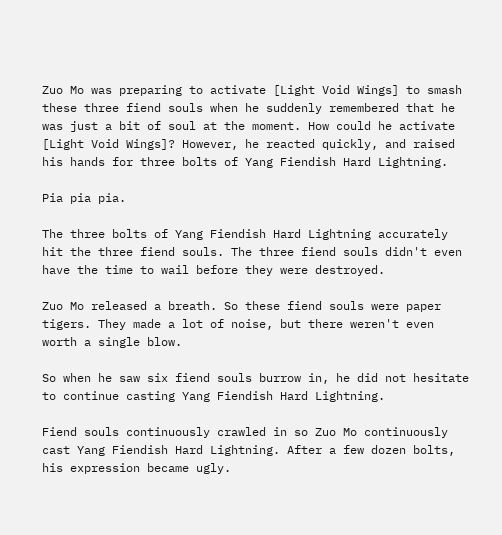Zuo Mo was preparing to activate [Light Void Wings] to smash these three fiend souls when he suddenly remembered that he was just a bit of soul at the moment. How could he activate [Light Void Wings]? However, he reacted quickly, and raised his hands for three bolts of Yang Fiendish Hard Lightning.

Pia pia pia.

The three bolts of Yang Fiendish Hard Lightning accurately hit the three fiend souls. The three fiend souls didn't even have the time to wail before they were destroyed.

Zuo Mo released a breath. So these fiend souls were paper tigers. They made a lot of noise, but there weren't even worth a single blow.

So when he saw six fiend souls burrow in, he did not hesitate to continue casting Yang Fiendish Hard Lightning.

Fiend souls continuously crawled in so Zuo Mo continuously cast Yang Fiendish Hard Lightning. After a few dozen bolts, his expression became ugly.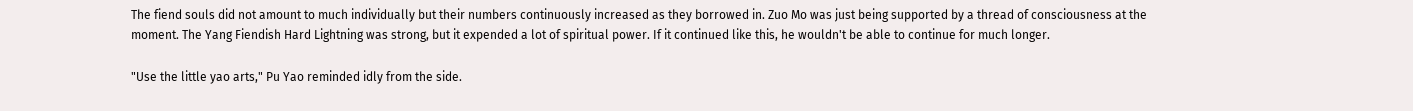The fiend souls did not amount to much individually but their numbers continuously increased as they borrowed in. Zuo Mo was just being supported by a thread of consciousness at the moment. The Yang Fiendish Hard Lightning was strong, but it expended a lot of spiritual power. If it continued like this, he wouldn't be able to continue for much longer.

"Use the little yao arts," Pu Yao reminded idly from the side.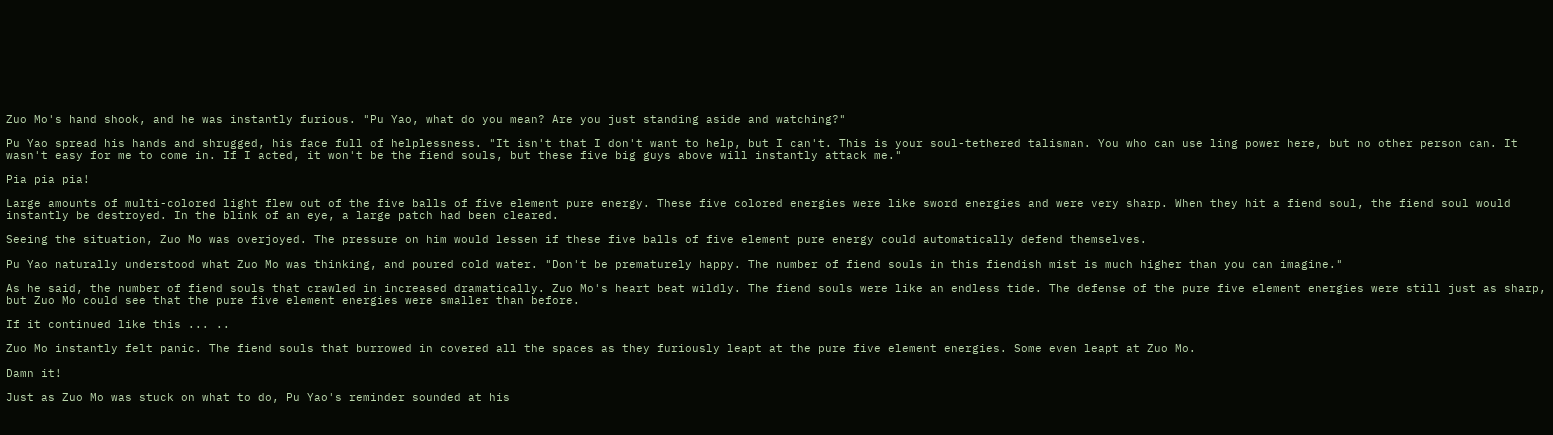Zuo Mo's hand shook, and he was instantly furious. "Pu Yao, what do you mean? Are you just standing aside and watching?"

Pu Yao spread his hands and shrugged, his face full of helplessness. "It isn't that I don't want to help, but I can't. This is your soul-tethered talisman. You who can use ling power here, but no other person can. It wasn't easy for me to come in. If I acted, it won't be the fiend souls, but these five big guys above will instantly attack me."

Pia pia pia!

Large amounts of multi-colored light flew out of the five balls of five element pure energy. These five colored energies were like sword energies and were very sharp. When they hit a fiend soul, the fiend soul would instantly be destroyed. In the blink of an eye, a large patch had been cleared.

Seeing the situation, Zuo Mo was overjoyed. The pressure on him would lessen if these five balls of five element pure energy could automatically defend themselves.

Pu Yao naturally understood what Zuo Mo was thinking, and poured cold water. "Don't be prematurely happy. The number of fiend souls in this fiendish mist is much higher than you can imagine."

As he said, the number of fiend souls that crawled in increased dramatically. Zuo Mo's heart beat wildly. The fiend souls were like an endless tide. The defense of the pure five element energies were still just as sharp, but Zuo Mo could see that the pure five element energies were smaller than before.

If it continued like this ... ..

Zuo Mo instantly felt panic. The fiend souls that burrowed in covered all the spaces as they furiously leapt at the pure five element energies. Some even leapt at Zuo Mo.

Damn it!

Just as Zuo Mo was stuck on what to do, Pu Yao's reminder sounded at his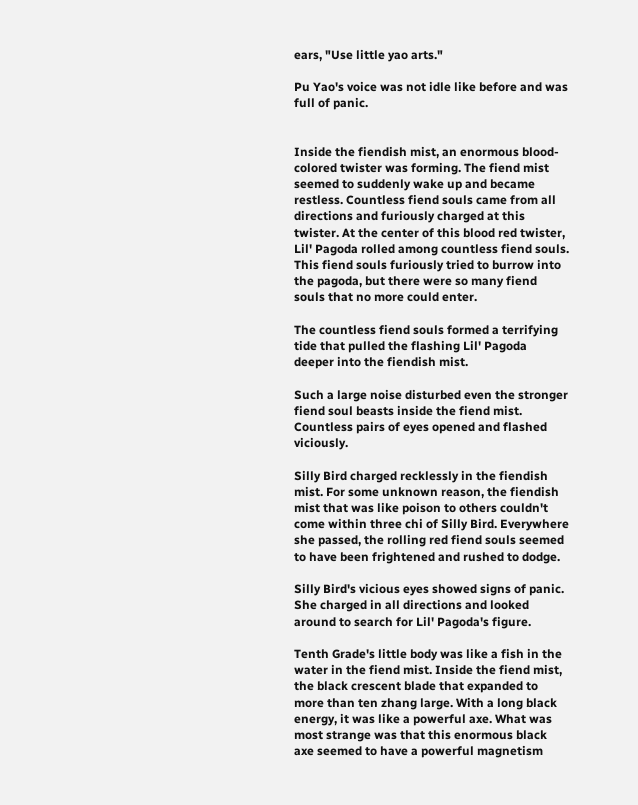ears, "Use little yao arts."

Pu Yao's voice was not idle like before and was full of panic.


Inside the fiendish mist, an enormous blood-colored twister was forming. The fiend mist seemed to suddenly wake up and became restless. Countless fiend souls came from all directions and furiously charged at this twister. At the center of this blood red twister, Lil' Pagoda rolled among countless fiend souls. This fiend souls furiously tried to burrow into the pagoda, but there were so many fiend souls that no more could enter.

The countless fiend souls formed a terrifying tide that pulled the flashing Lil' Pagoda deeper into the fiendish mist.

Such a large noise disturbed even the stronger fiend soul beasts inside the fiend mist. Countless pairs of eyes opened and flashed viciously.

Silly Bird charged recklessly in the fiendish mist. For some unknown reason, the fiendish mist that was like poison to others couldn't come within three chi of Silly Bird. Everywhere she passed, the rolling red fiend souls seemed to have been frightened and rushed to dodge.

Silly Bird's vicious eyes showed signs of panic. She charged in all directions and looked around to search for Lil' Pagoda's figure.

Tenth Grade's little body was like a fish in the water in the fiend mist. Inside the fiend mist, the black crescent blade that expanded to more than ten zhang large. With a long black energy, it was like a powerful axe. What was most strange was that this enormous black axe seemed to have a powerful magnetism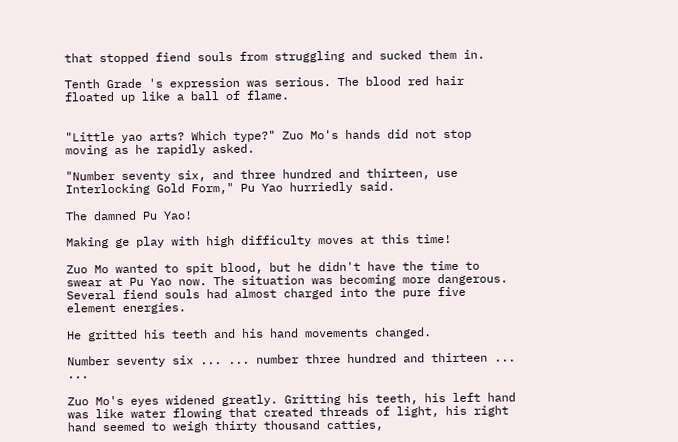that stopped fiend souls from struggling and sucked them in.

Tenth Grade 's expression was serious. The blood red hair floated up like a ball of flame.


"Little yao arts? Which type?" Zuo Mo's hands did not stop moving as he rapidly asked.

"Number seventy six, and three hundred and thirteen, use Interlocking Gold Form," Pu Yao hurriedly said.

The damned Pu Yao!

Making ge play with high difficulty moves at this time!

Zuo Mo wanted to spit blood, but he didn't have the time to swear at Pu Yao now. The situation was becoming more dangerous. Several fiend souls had almost charged into the pure five element energies.

He gritted his teeth and his hand movements changed.

Number seventy six ... ... number three hundred and thirteen ... ...

Zuo Mo's eyes widened greatly. Gritting his teeth, his left hand was like water flowing that created threads of light, his right hand seemed to weigh thirty thousand catties,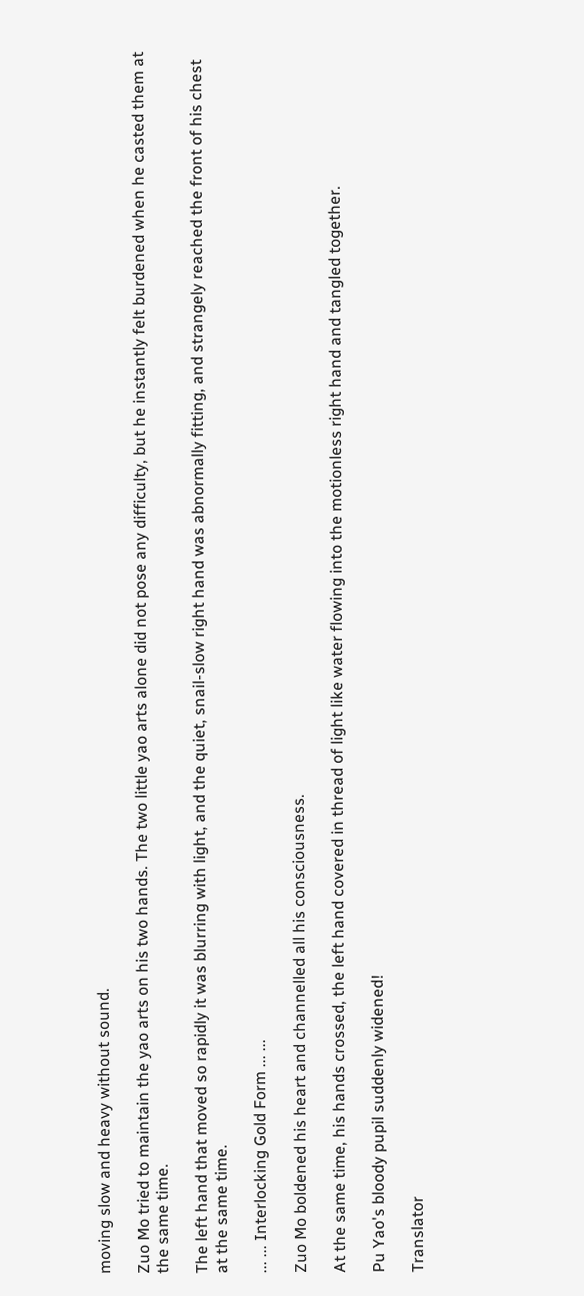moving slow and heavy without sound.

Zuo Mo tried to maintain the yao arts on his two hands. The two little yao arts alone did not pose any difficulty, but he instantly felt burdened when he casted them at the same time.

The left hand that moved so rapidly it was blurring with light, and the quiet, snail-slow right hand was abnormally fitting, and strangely reached the front of his chest at the same time.

... ... Interlocking Gold Form ... ...

Zuo Mo boldened his heart and channelled all his consciousness.

At the same time, his hands crossed, the left hand covered in thread of light like water flowing into the motionless right hand and tangled together.

Pu Yao's bloody pupil suddenly widened!

Translator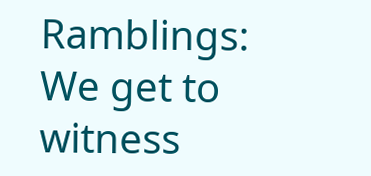Ramblings: We get to witness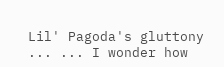Lil' Pagoda's gluttony ... ... I wonder how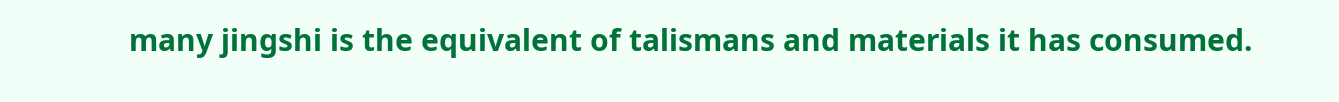many jingshi is the equivalent of talismans and materials it has consumed.